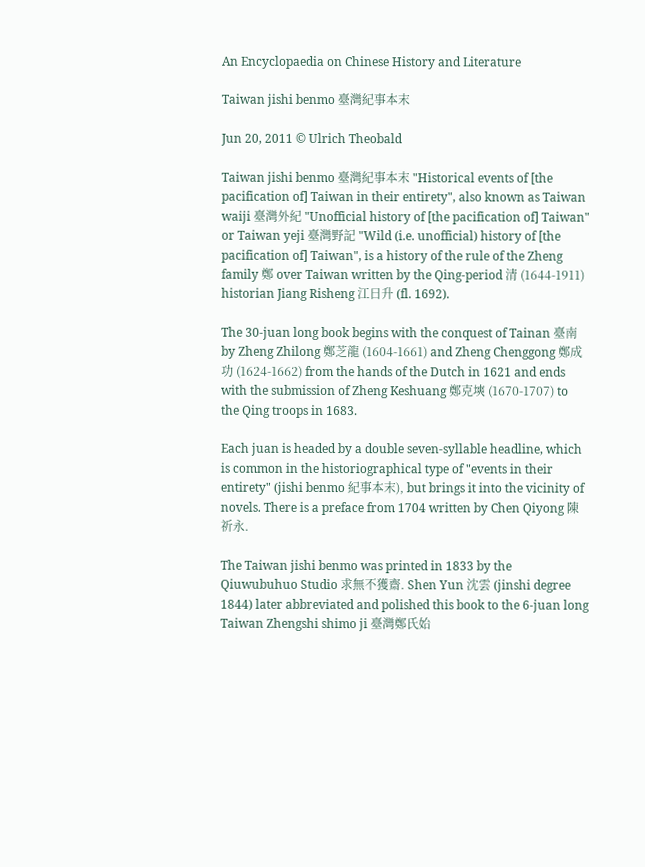An Encyclopaedia on Chinese History and Literature

Taiwan jishi benmo 臺灣紀事本末

Jun 20, 2011 © Ulrich Theobald

Taiwan jishi benmo 臺灣紀事本末 "Historical events of [the pacification of] Taiwan in their entirety", also known as Taiwan waiji 臺灣外紀 "Unofficial history of [the pacification of] Taiwan" or Taiwan yeji 臺灣野記 "Wild (i.e. unofficial) history of [the pacification of] Taiwan", is a history of the rule of the Zheng family 鄭 over Taiwan written by the Qing-period 清 (1644-1911) historian Jiang Risheng 江日升 (fl. 1692).

The 30-juan long book begins with the conquest of Tainan 臺南 by Zheng Zhilong 鄭芝龍 (1604-1661) and Zheng Chenggong 鄭成功 (1624-1662) from the hands of the Dutch in 1621 and ends with the submission of Zheng Keshuang 鄭克塽 (1670-1707) to the Qing troops in 1683.

Each juan is headed by a double seven-syllable headline, which is common in the historiographical type of "events in their entirety" (jishi benmo 紀事本末), but brings it into the vicinity of novels. There is a preface from 1704 written by Chen Qiyong 陳祈永.

The Taiwan jishi benmo was printed in 1833 by the Qiuwubuhuo Studio 求無不獲齋. Shen Yun 沈雲 (jinshi degree 1844) later abbreviated and polished this book to the 6-juan long Taiwan Zhengshi shimo ji 臺灣鄭氏始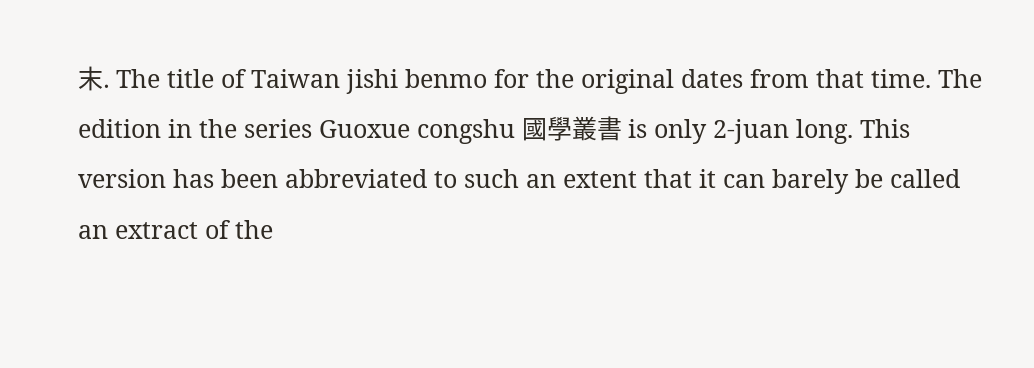末. The title of Taiwan jishi benmo for the original dates from that time. The edition in the series Guoxue congshu 國學叢書 is only 2-juan long. This version has been abbreviated to such an extent that it can barely be called an extract of the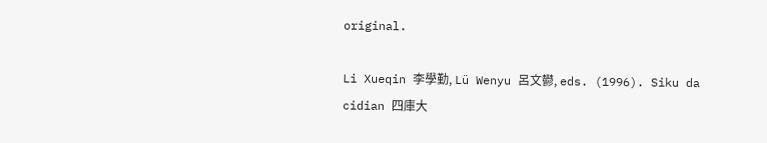original.

Li Xueqin 李學勤, Lü Wenyu 呂文鬰, eds. (1996). Siku da cidian 四庫大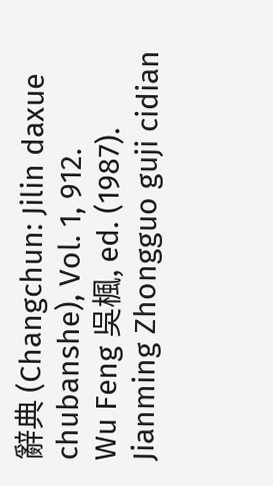辭典 (Changchun: Jilin daxue chubanshe), Vol. 1, 912.
Wu Feng 吳楓, ed. (1987). Jianming Zhongguo guji cidian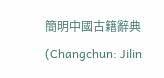簡明中國古籍辭典 (Changchun: Jilin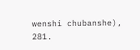wenshi chubanshe), 281.